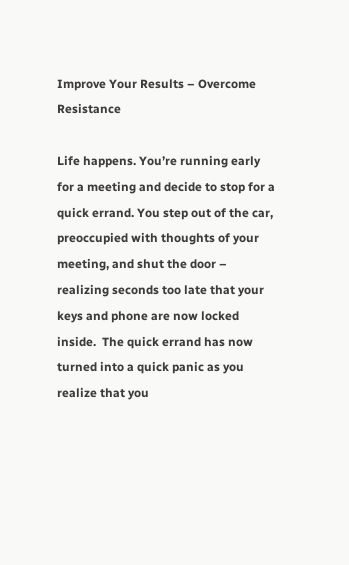Improve Your Results – Overcome Resistance

Life happens. You’re running early for a meeting and decide to stop for a quick errand. You step out of the car, preoccupied with thoughts of your meeting, and shut the door – realizing seconds too late that your keys and phone are now locked inside.  The quick errand has now turned into a quick panic as you realize that you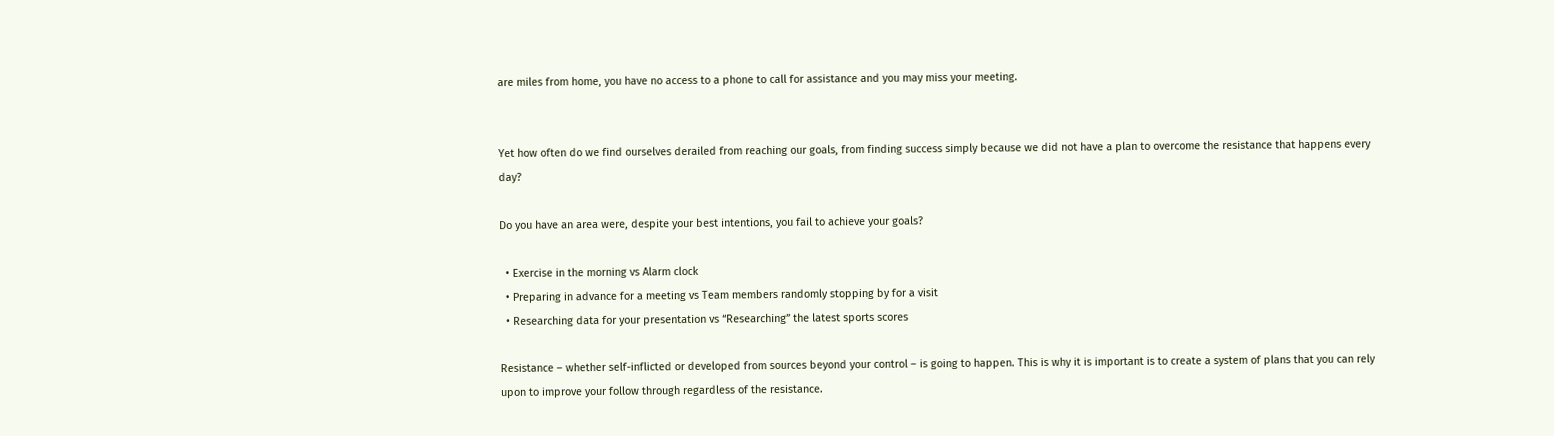are miles from home, you have no access to a phone to call for assistance and you may miss your meeting.


Yet how often do we find ourselves derailed from reaching our goals, from finding success simply because we did not have a plan to overcome the resistance that happens every day?

Do you have an area were, despite your best intentions, you fail to achieve your goals?

  • Exercise in the morning vs Alarm clock
  • Preparing in advance for a meeting vs Team members randomly stopping by for a visit
  • Researching data for your presentation vs “Researching” the latest sports scores

Resistance – whether self-inflicted or developed from sources beyond your control – is going to happen. This is why it is important is to create a system of plans that you can rely upon to improve your follow through regardless of the resistance.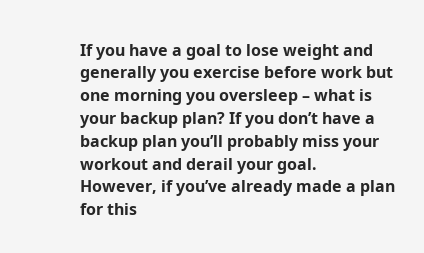If you have a goal to lose weight and generally you exercise before work but one morning you oversleep – what is your backup plan? If you don’t have a backup plan you’ll probably miss your workout and derail your goal. However, if you’ve already made a plan for this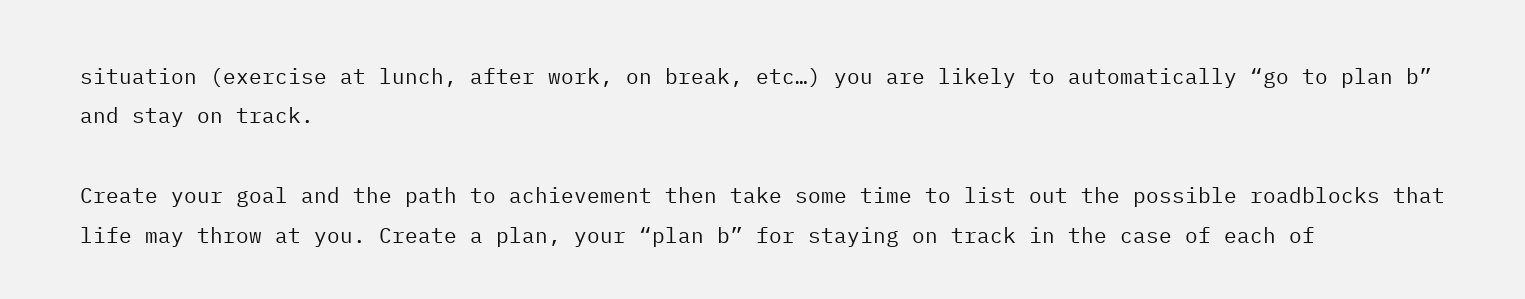situation (exercise at lunch, after work, on break, etc…) you are likely to automatically “go to plan b” and stay on track.

Create your goal and the path to achievement then take some time to list out the possible roadblocks that life may throw at you. Create a plan, your “plan b” for staying on track in the case of each of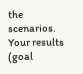the scenarios. Your results (goal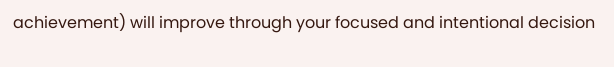achievement) will improve through your focused and intentional decision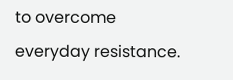to overcome everyday resistance.